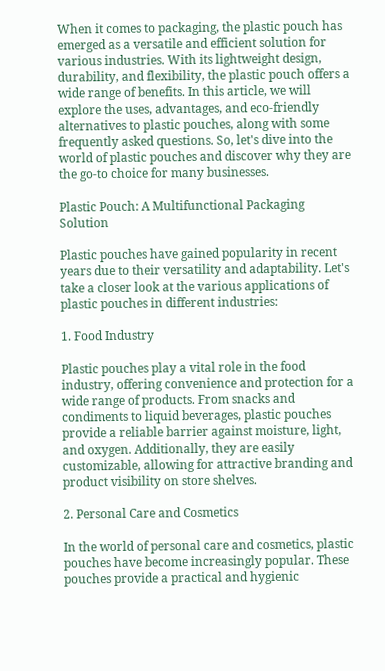When it comes to packaging, the plastic pouch has emerged as a versatile and efficient solution for various industries. With its lightweight design, durability, and flexibility, the plastic pouch offers a wide range of benefits. In this article, we will explore the uses, advantages, and eco-friendly alternatives to plastic pouches, along with some frequently asked questions. So, let's dive into the world of plastic pouches and discover why they are the go-to choice for many businesses.

Plastic Pouch: A Multifunctional Packaging Solution

Plastic pouches have gained popularity in recent years due to their versatility and adaptability. Let's take a closer look at the various applications of plastic pouches in different industries:

1. Food Industry

Plastic pouches play a vital role in the food industry, offering convenience and protection for a wide range of products. From snacks and condiments to liquid beverages, plastic pouches provide a reliable barrier against moisture, light, and oxygen. Additionally, they are easily customizable, allowing for attractive branding and product visibility on store shelves.

2. Personal Care and Cosmetics

In the world of personal care and cosmetics, plastic pouches have become increasingly popular. These pouches provide a practical and hygienic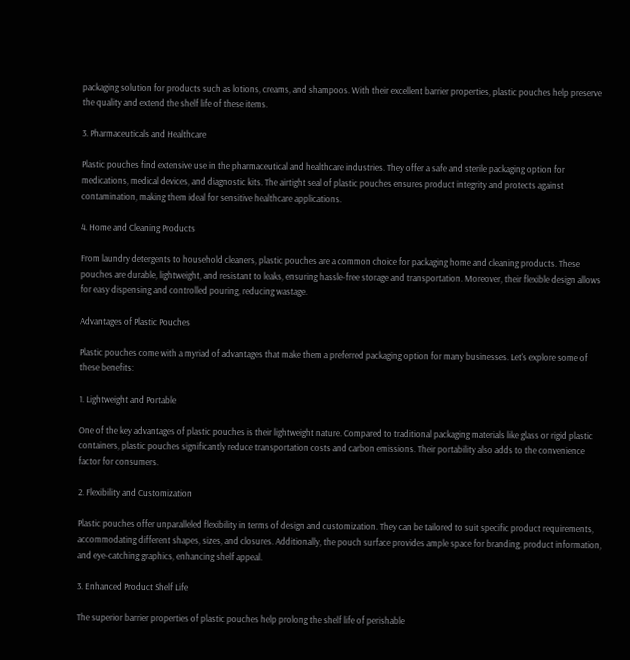packaging solution for products such as lotions, creams, and shampoos. With their excellent barrier properties, plastic pouches help preserve the quality and extend the shelf life of these items.

3. Pharmaceuticals and Healthcare

Plastic pouches find extensive use in the pharmaceutical and healthcare industries. They offer a safe and sterile packaging option for medications, medical devices, and diagnostic kits. The airtight seal of plastic pouches ensures product integrity and protects against contamination, making them ideal for sensitive healthcare applications.

4. Home and Cleaning Products

From laundry detergents to household cleaners, plastic pouches are a common choice for packaging home and cleaning products. These pouches are durable, lightweight, and resistant to leaks, ensuring hassle-free storage and transportation. Moreover, their flexible design allows for easy dispensing and controlled pouring, reducing wastage.

Advantages of Plastic Pouches

Plastic pouches come with a myriad of advantages that make them a preferred packaging option for many businesses. Let's explore some of these benefits:

1. Lightweight and Portable

One of the key advantages of plastic pouches is their lightweight nature. Compared to traditional packaging materials like glass or rigid plastic containers, plastic pouches significantly reduce transportation costs and carbon emissions. Their portability also adds to the convenience factor for consumers.

2. Flexibility and Customization

Plastic pouches offer unparalleled flexibility in terms of design and customization. They can be tailored to suit specific product requirements, accommodating different shapes, sizes, and closures. Additionally, the pouch surface provides ample space for branding, product information, and eye-catching graphics, enhancing shelf appeal.

3. Enhanced Product Shelf Life

The superior barrier properties of plastic pouches help prolong the shelf life of perishable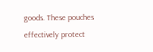goods. These pouches effectively protect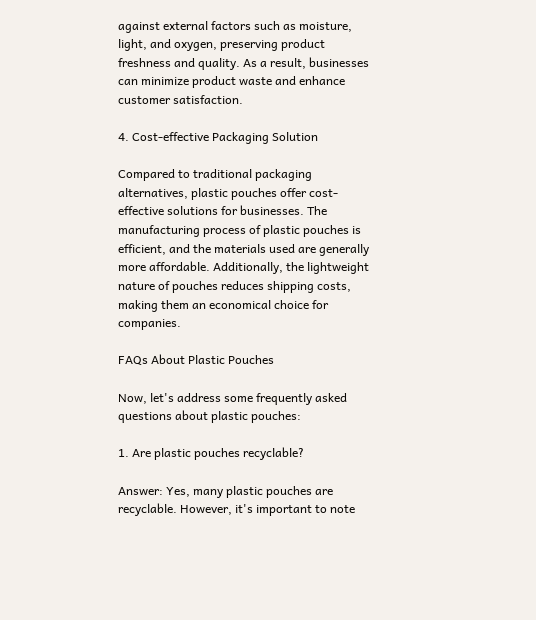against external factors such as moisture, light, and oxygen, preserving product freshness and quality. As a result, businesses can minimize product waste and enhance customer satisfaction.

4. Cost-effective Packaging Solution

Compared to traditional packaging alternatives, plastic pouches offer cost-effective solutions for businesses. The manufacturing process of plastic pouches is efficient, and the materials used are generally more affordable. Additionally, the lightweight nature of pouches reduces shipping costs, making them an economical choice for companies.

FAQs About Plastic Pouches

Now, let's address some frequently asked questions about plastic pouches:

1. Are plastic pouches recyclable?

Answer: Yes, many plastic pouches are recyclable. However, it's important to note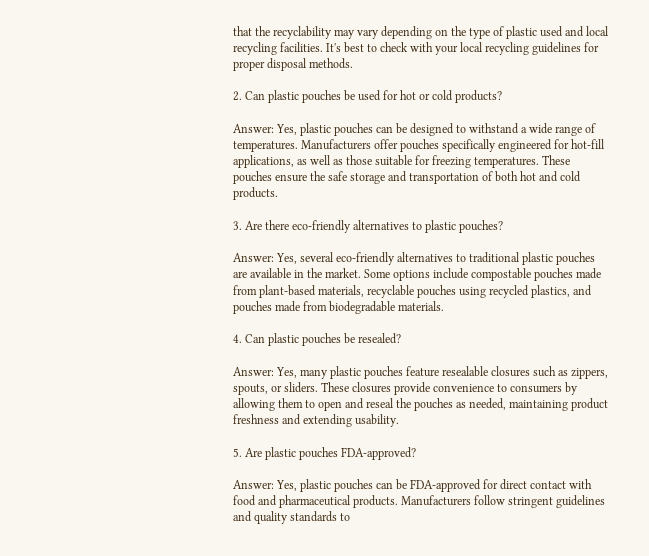that the recyclability may vary depending on the type of plastic used and local recycling facilities. It's best to check with your local recycling guidelines for proper disposal methods.

2. Can plastic pouches be used for hot or cold products?

Answer: Yes, plastic pouches can be designed to withstand a wide range of temperatures. Manufacturers offer pouches specifically engineered for hot-fill applications, as well as those suitable for freezing temperatures. These pouches ensure the safe storage and transportation of both hot and cold products.

3. Are there eco-friendly alternatives to plastic pouches?

Answer: Yes, several eco-friendly alternatives to traditional plastic pouches are available in the market. Some options include compostable pouches made from plant-based materials, recyclable pouches using recycled plastics, and pouches made from biodegradable materials.

4. Can plastic pouches be resealed?

Answer: Yes, many plastic pouches feature resealable closures such as zippers, spouts, or sliders. These closures provide convenience to consumers by allowing them to open and reseal the pouches as needed, maintaining product freshness and extending usability.

5. Are plastic pouches FDA-approved?

Answer: Yes, plastic pouches can be FDA-approved for direct contact with food and pharmaceutical products. Manufacturers follow stringent guidelines and quality standards to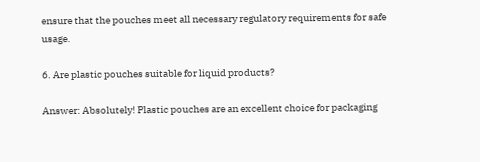ensure that the pouches meet all necessary regulatory requirements for safe usage.

6. Are plastic pouches suitable for liquid products?

Answer: Absolutely! Plastic pouches are an excellent choice for packaging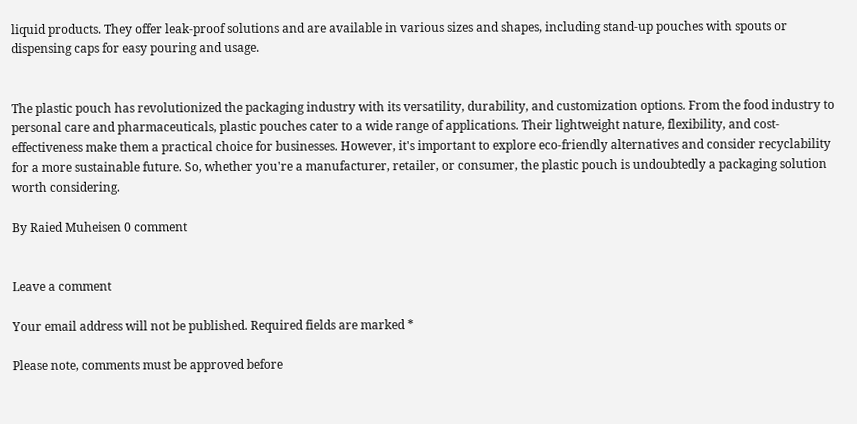liquid products. They offer leak-proof solutions and are available in various sizes and shapes, including stand-up pouches with spouts or dispensing caps for easy pouring and usage.


The plastic pouch has revolutionized the packaging industry with its versatility, durability, and customization options. From the food industry to personal care and pharmaceuticals, plastic pouches cater to a wide range of applications. Their lightweight nature, flexibility, and cost-effectiveness make them a practical choice for businesses. However, it's important to explore eco-friendly alternatives and consider recyclability for a more sustainable future. So, whether you're a manufacturer, retailer, or consumer, the plastic pouch is undoubtedly a packaging solution worth considering.

By Raied Muheisen 0 comment


Leave a comment

Your email address will not be published. Required fields are marked *

Please note, comments must be approved before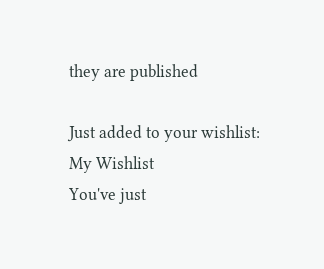they are published

Just added to your wishlist:
My Wishlist
You've just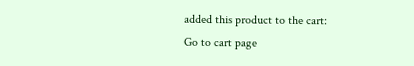added this product to the cart:
Go to cart page